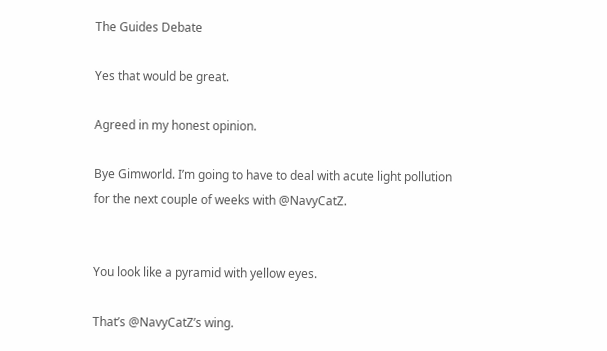The Guides Debate

Yes that would be great.

Agreed in my honest opinion.

Bye Gimworld. I’m going to have to deal with acute light pollution for the next couple of weeks with @NavyCatZ.


You look like a pyramid with yellow eyes.

That’s @NavyCatZ’s wing.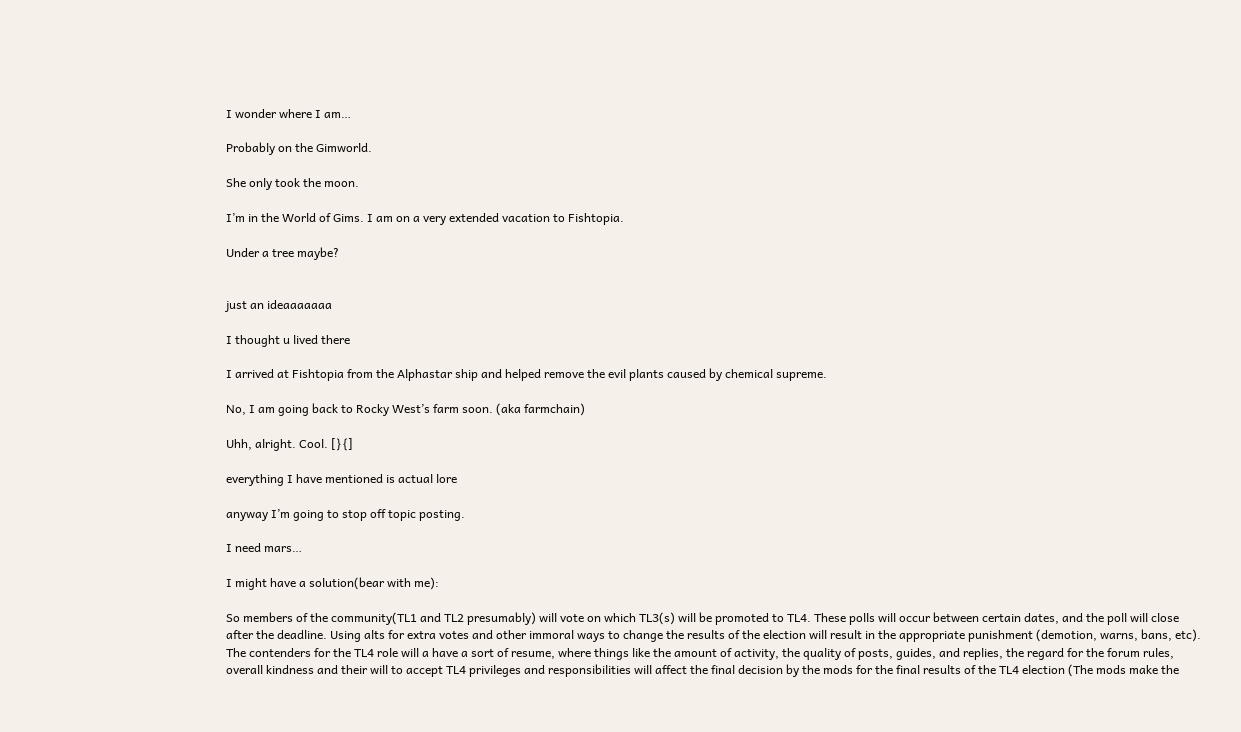I wonder where I am…

Probably on the Gimworld.

She only took the moon.

I’m in the World of Gims. I am on a very extended vacation to Fishtopia.

Under a tree maybe?


just an ideaaaaaaa

I thought u lived there

I arrived at Fishtopia from the Alphastar ship and helped remove the evil plants caused by chemical supreme.

No, I am going back to Rocky West’s farm soon. (aka farmchain)

Uhh, alright. Cool. [}{]

everything I have mentioned is actual lore

anyway I’m going to stop off topic posting.

I need mars…

I might have a solution(bear with me):

So members of the community(TL1 and TL2 presumably) will vote on which TL3(s) will be promoted to TL4. These polls will occur between certain dates, and the poll will close after the deadline. Using alts for extra votes and other immoral ways to change the results of the election will result in the appropriate punishment (demotion, warns, bans, etc). The contenders for the TL4 role will a have a sort of resume, where things like the amount of activity, the quality of posts, guides, and replies, the regard for the forum rules, overall kindness and their will to accept TL4 privileges and responsibilities will affect the final decision by the mods for the final results of the TL4 election (The mods make the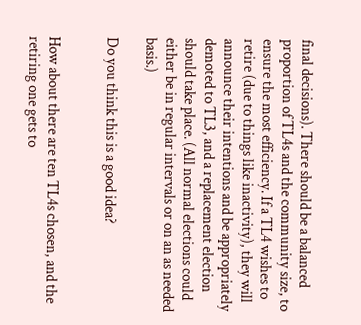final decisions). There should be a balanced proportion of TL4s and the community size, to ensure the most efficiency. If a TL4 wishes to retire (due to things like inactivity), they will announce their intentions and be appropriately demoted to TL3, and a replacement election should take place. (All normal elections could either be in regular intervals or on an as needed basis.)

Do you think this is a good idea?


How about there are ten TL4s chosen, and the retiring one gets to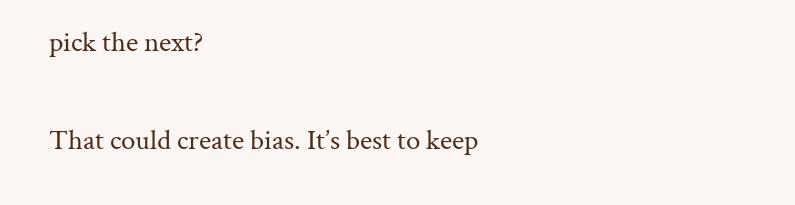pick the next?

That could create bias. It’s best to keep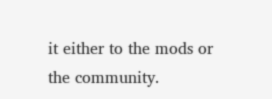it either to the mods or the community.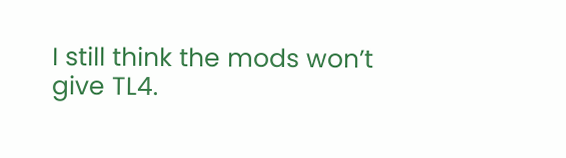I still think the mods won’t give TL4.